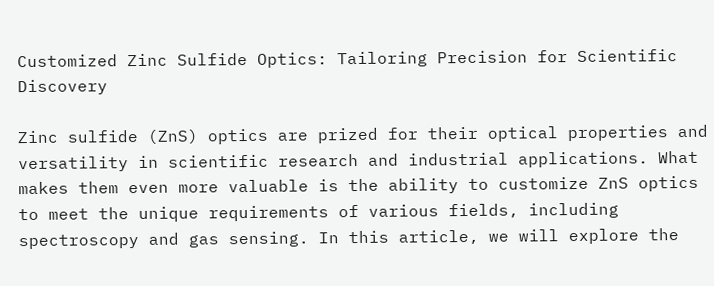Customized Zinc Sulfide Optics: Tailoring Precision for Scientific Discovery

Zinc sulfide (ZnS) optics are prized for their optical properties and versatility in scientific research and industrial applications. What makes them even more valuable is the ability to customize ZnS optics to meet the unique requirements of various fields, including spectroscopy and gas sensing. In this article, we will explore the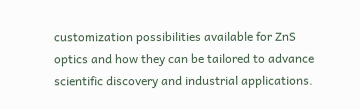customization possibilities available for ZnS optics and how they can be tailored to advance scientific discovery and industrial applications.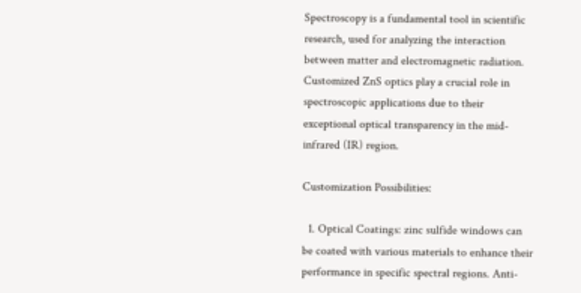Spectroscopy is a fundamental tool in scientific research, used for analyzing the interaction between matter and electromagnetic radiation. Customized ZnS optics play a crucial role in spectroscopic applications due to their exceptional optical transparency in the mid-infrared (IR) region.

Customization Possibilities:

  1. Optical Coatings: zinc sulfide windows can be coated with various materials to enhance their performance in specific spectral regions. Anti-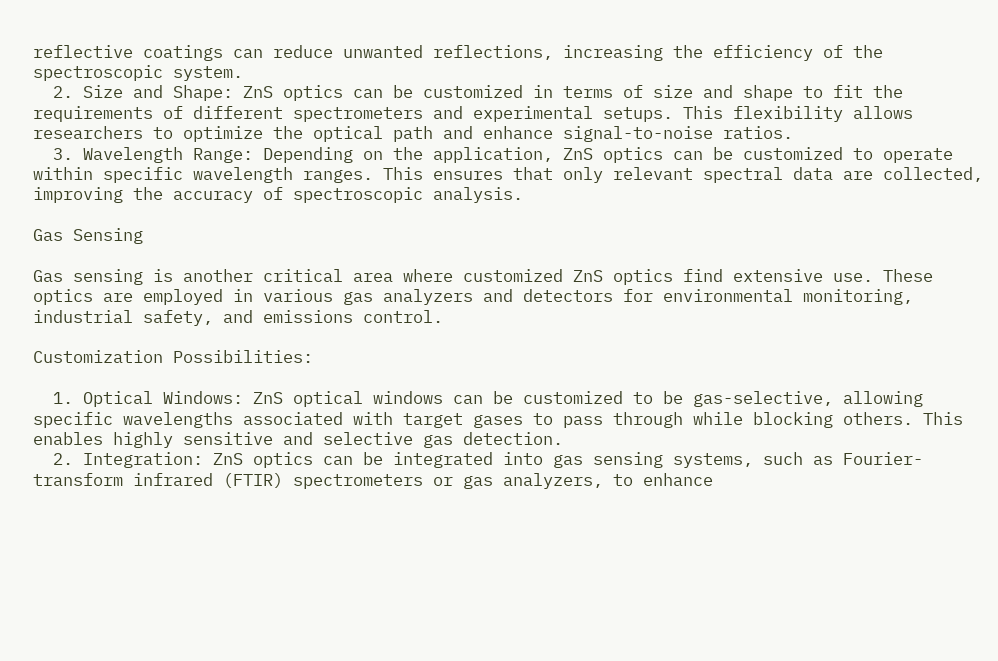reflective coatings can reduce unwanted reflections, increasing the efficiency of the spectroscopic system.
  2. Size and Shape: ZnS optics can be customized in terms of size and shape to fit the requirements of different spectrometers and experimental setups. This flexibility allows researchers to optimize the optical path and enhance signal-to-noise ratios.
  3. Wavelength Range: Depending on the application, ZnS optics can be customized to operate within specific wavelength ranges. This ensures that only relevant spectral data are collected, improving the accuracy of spectroscopic analysis.

Gas Sensing

Gas sensing is another critical area where customized ZnS optics find extensive use. These optics are employed in various gas analyzers and detectors for environmental monitoring, industrial safety, and emissions control.

Customization Possibilities:

  1. Optical Windows: ZnS optical windows can be customized to be gas-selective, allowing specific wavelengths associated with target gases to pass through while blocking others. This enables highly sensitive and selective gas detection.
  2. Integration: ZnS optics can be integrated into gas sensing systems, such as Fourier-transform infrared (FTIR) spectrometers or gas analyzers, to enhance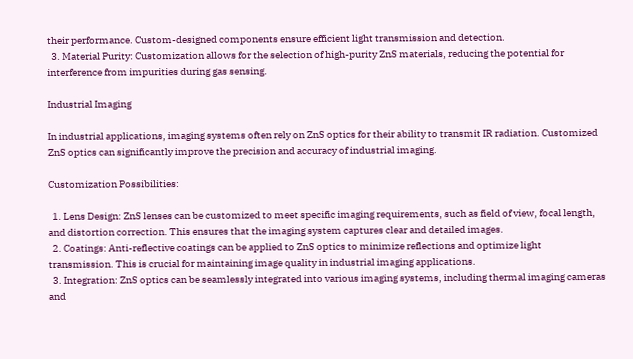their performance. Custom-designed components ensure efficient light transmission and detection.
  3. Material Purity: Customization allows for the selection of high-purity ZnS materials, reducing the potential for interference from impurities during gas sensing.

Industrial Imaging

In industrial applications, imaging systems often rely on ZnS optics for their ability to transmit IR radiation. Customized ZnS optics can significantly improve the precision and accuracy of industrial imaging.

Customization Possibilities:

  1. Lens Design: ZnS lenses can be customized to meet specific imaging requirements, such as field of view, focal length, and distortion correction. This ensures that the imaging system captures clear and detailed images.
  2. Coatings: Anti-reflective coatings can be applied to ZnS optics to minimize reflections and optimize light transmission. This is crucial for maintaining image quality in industrial imaging applications.
  3. Integration: ZnS optics can be seamlessly integrated into various imaging systems, including thermal imaging cameras and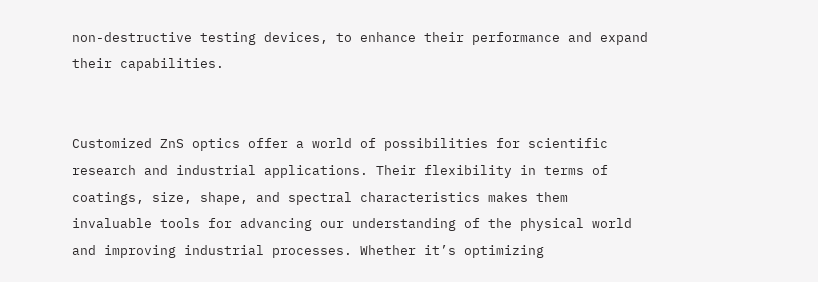non-destructive testing devices, to enhance their performance and expand their capabilities.


Customized ZnS optics offer a world of possibilities for scientific research and industrial applications. Their flexibility in terms of coatings, size, shape, and spectral characteristics makes them invaluable tools for advancing our understanding of the physical world and improving industrial processes. Whether it’s optimizing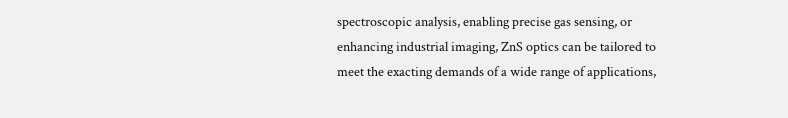spectroscopic analysis, enabling precise gas sensing, or enhancing industrial imaging, ZnS optics can be tailored to meet the exacting demands of a wide range of applications,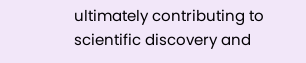ultimately contributing to scientific discovery and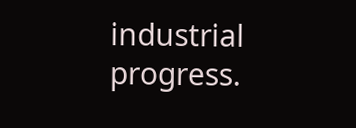industrial progress.